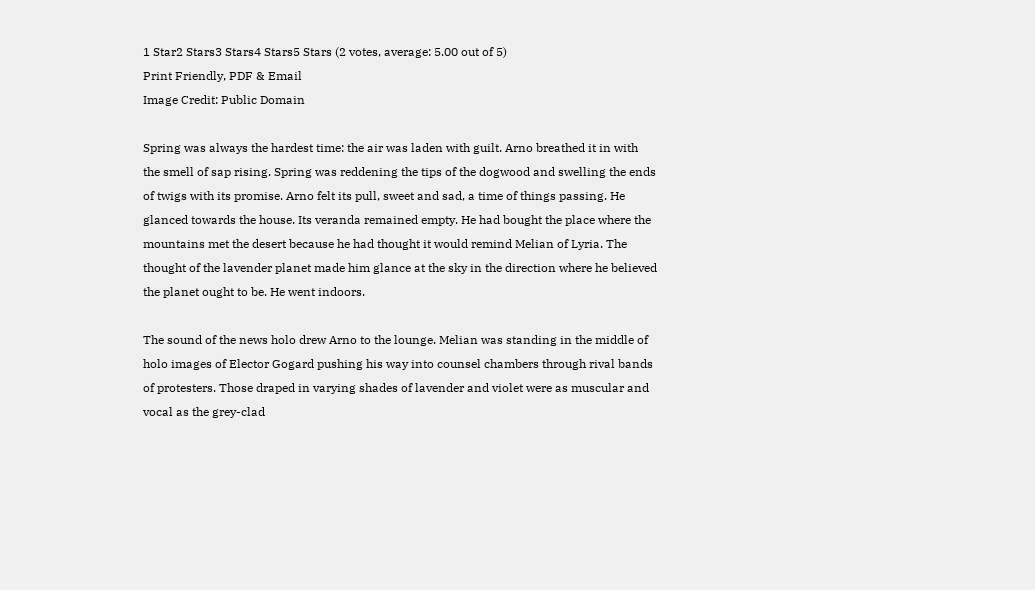1 Star2 Stars3 Stars4 Stars5 Stars (2 votes, average: 5.00 out of 5)
Print Friendly, PDF & Email
Image Credit: Public Domain

Spring was always the hardest time: the air was laden with guilt. Arno breathed it in with the smell of sap rising. Spring was reddening the tips of the dogwood and swelling the ends of twigs with its promise. Arno felt its pull, sweet and sad, a time of things passing. He glanced towards the house. Its veranda remained empty. He had bought the place where the mountains met the desert because he had thought it would remind Melian of Lyria. The thought of the lavender planet made him glance at the sky in the direction where he believed the planet ought to be. He went indoors.

The sound of the news holo drew Arno to the lounge. Melian was standing in the middle of holo images of Elector Gogard pushing his way into counsel chambers through rival bands of protesters. Those draped in varying shades of lavender and violet were as muscular and vocal as the grey-clad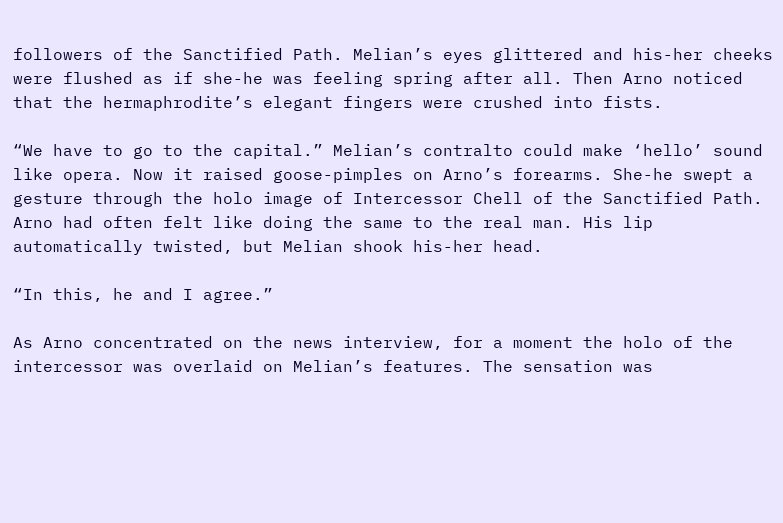followers of the Sanctified Path. Melian’s eyes glittered and his-her cheeks were flushed as if she-he was feeling spring after all. Then Arno noticed that the hermaphrodite’s elegant fingers were crushed into fists.

“We have to go to the capital.” Melian’s contralto could make ‘hello’ sound like opera. Now it raised goose-pimples on Arno’s forearms. She-he swept a gesture through the holo image of Intercessor Chell of the Sanctified Path. Arno had often felt like doing the same to the real man. His lip automatically twisted, but Melian shook his-her head.

“In this, he and I agree.”

As Arno concentrated on the news interview, for a moment the holo of the intercessor was overlaid on Melian’s features. The sensation was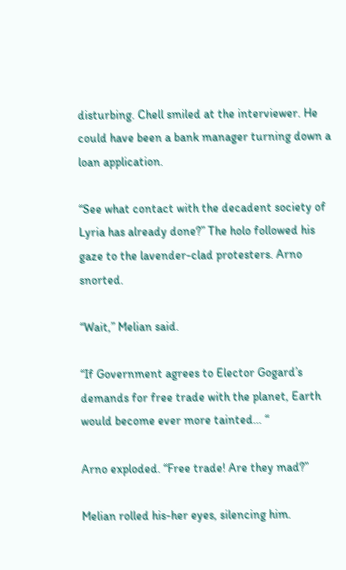disturbing. Chell smiled at the interviewer. He could have been a bank manager turning down a loan application.

“See what contact with the decadent society of Lyria has already done?” The holo followed his gaze to the lavender-clad protesters. Arno snorted.

“Wait,” Melian said.

“If Government agrees to Elector Gogard’s demands for free trade with the planet, Earth would become ever more tainted… “

Arno exploded. “Free trade! Are they mad?”

Melian rolled his-her eyes, silencing him.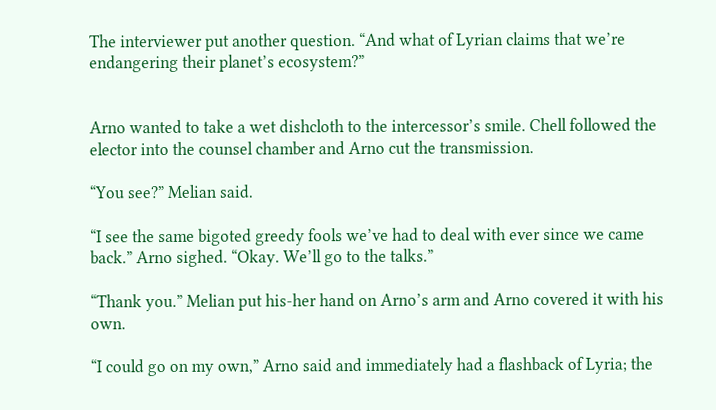The interviewer put another question. “And what of Lyrian claims that we’re endangering their planet’s ecosystem?”


Arno wanted to take a wet dishcloth to the intercessor’s smile. Chell followed the elector into the counsel chamber and Arno cut the transmission.

“You see?” Melian said.

“I see the same bigoted greedy fools we’ve had to deal with ever since we came back.” Arno sighed. “Okay. We’ll go to the talks.”

“Thank you.” Melian put his-her hand on Arno’s arm and Arno covered it with his own.

“I could go on my own,” Arno said and immediately had a flashback of Lyria; the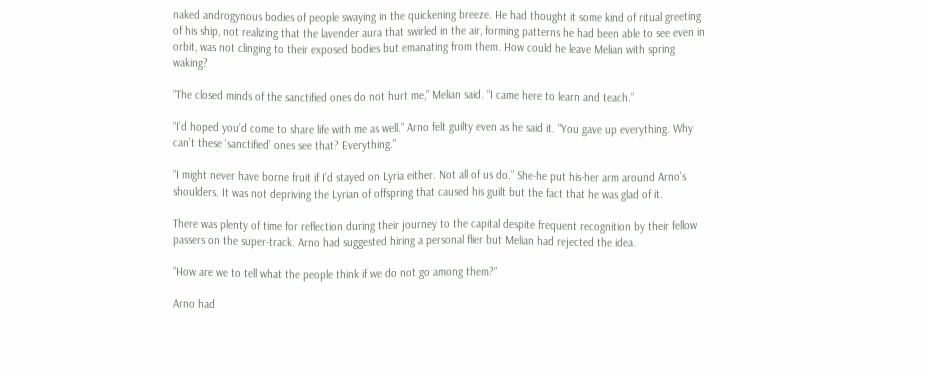naked androgynous bodies of people swaying in the quickening breeze. He had thought it some kind of ritual greeting of his ship, not realizing that the lavender aura that swirled in the air, forming patterns he had been able to see even in orbit, was not clinging to their exposed bodies but emanating from them. How could he leave Melian with spring waking?

“The closed minds of the sanctified ones do not hurt me,” Melian said. “I came here to learn and teach.”

“I’d hoped you’d come to share life with me as well.” Arno felt guilty even as he said it. “You gave up everything. Why can’t these ‘sanctified’ ones see that? Everything.”

“I might never have borne fruit if I’d stayed on Lyria either. Not all of us do.” She-he put his-her arm around Arno’s shoulders. It was not depriving the Lyrian of offspring that caused his guilt but the fact that he was glad of it.

There was plenty of time for reflection during their journey to the capital despite frequent recognition by their fellow passers on the super-track. Arno had suggested hiring a personal flier but Melian had rejected the idea.

“How are we to tell what the people think if we do not go among them?”

Arno had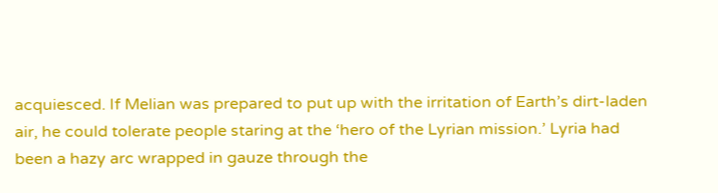acquiesced. If Melian was prepared to put up with the irritation of Earth’s dirt-laden air, he could tolerate people staring at the ‘hero of the Lyrian mission.’ Lyria had been a hazy arc wrapped in gauze through the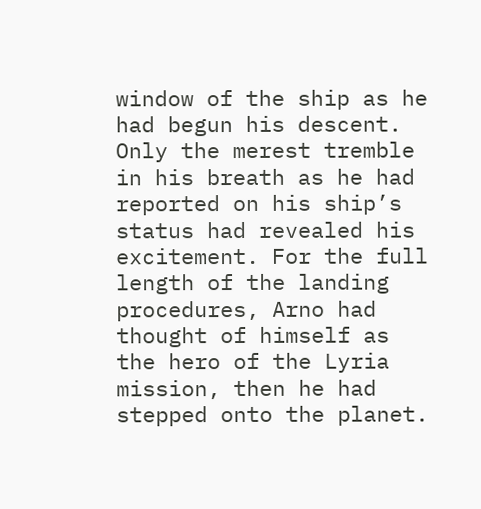window of the ship as he had begun his descent. Only the merest tremble in his breath as he had reported on his ship’s status had revealed his excitement. For the full length of the landing procedures, Arno had thought of himself as the hero of the Lyria mission, then he had stepped onto the planet.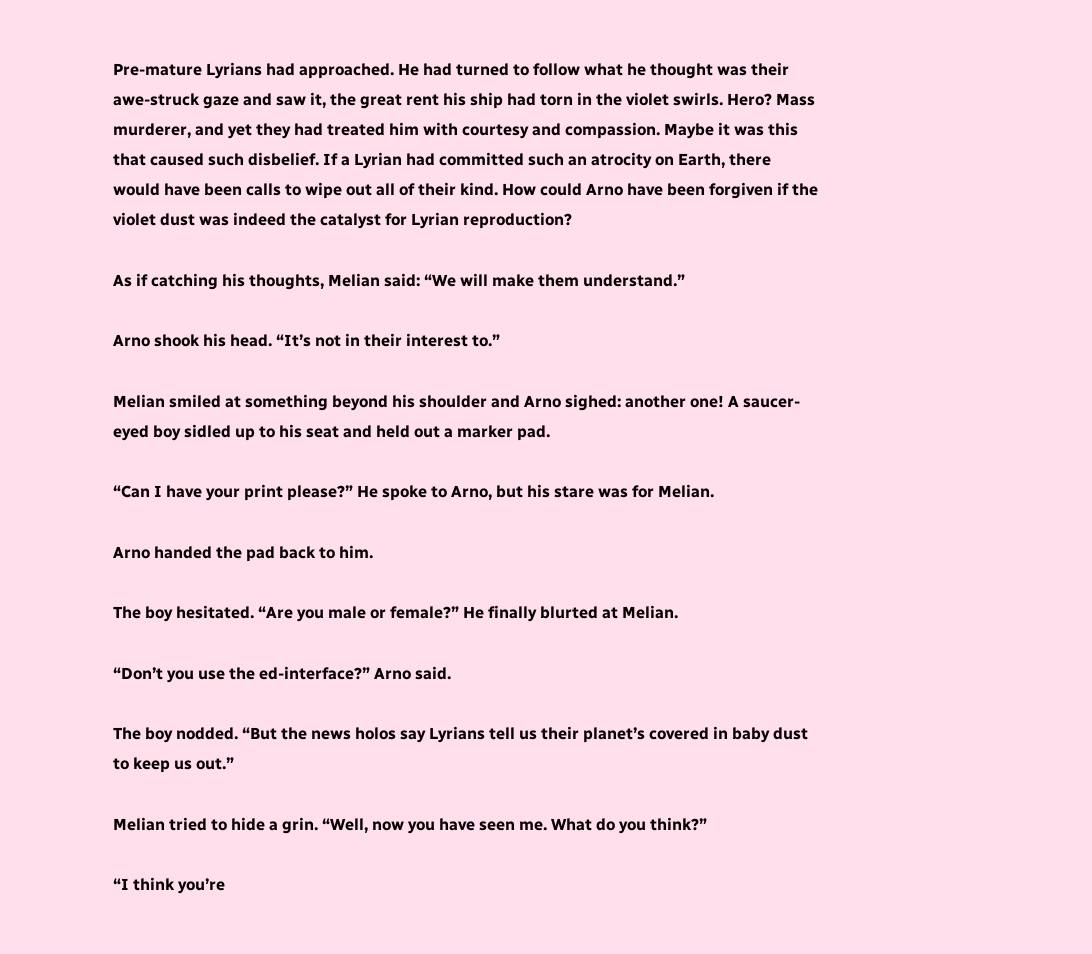Pre-mature Lyrians had approached. He had turned to follow what he thought was their awe-struck gaze and saw it, the great rent his ship had torn in the violet swirls. Hero? Mass murderer, and yet they had treated him with courtesy and compassion. Maybe it was this that caused such disbelief. If a Lyrian had committed such an atrocity on Earth, there would have been calls to wipe out all of their kind. How could Arno have been forgiven if the violet dust was indeed the catalyst for Lyrian reproduction?

As if catching his thoughts, Melian said: “We will make them understand.”

Arno shook his head. “It’s not in their interest to.”

Melian smiled at something beyond his shoulder and Arno sighed: another one! A saucer-eyed boy sidled up to his seat and held out a marker pad.

“Can I have your print please?” He spoke to Arno, but his stare was for Melian.

Arno handed the pad back to him.

The boy hesitated. “Are you male or female?” He finally blurted at Melian.

“Don’t you use the ed-interface?” Arno said.

The boy nodded. “But the news holos say Lyrians tell us their planet’s covered in baby dust to keep us out.”

Melian tried to hide a grin. “Well, now you have seen me. What do you think?”

“I think you’re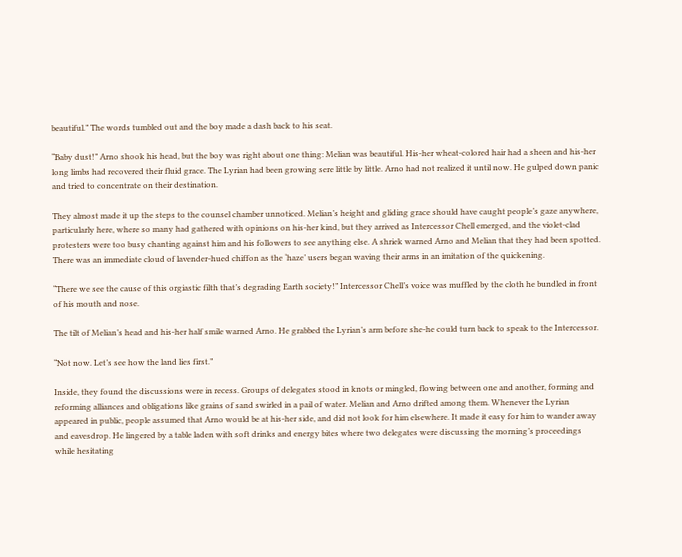beautiful.” The words tumbled out and the boy made a dash back to his seat.

“Baby dust!” Arno shook his head, but the boy was right about one thing: Melian was beautiful. His-her wheat-colored hair had a sheen and his-her long limbs had recovered their fluid grace. The Lyrian had been growing sere little by little. Arno had not realized it until now. He gulped down panic and tried to concentrate on their destination.

They almost made it up the steps to the counsel chamber unnoticed. Melian’s height and gliding grace should have caught people’s gaze anywhere, particularly here, where so many had gathered with opinions on his-her kind, but they arrived as Intercessor Chell emerged, and the violet-clad protesters were too busy chanting against him and his followers to see anything else. A shriek warned Arno and Melian that they had been spotted. There was an immediate cloud of lavender-hued chiffon as the ‘haze’ users began waving their arms in an imitation of the quickening.

“There we see the cause of this orgiastic filth that’s degrading Earth society!” Intercessor Chell’s voice was muffled by the cloth he bundled in front of his mouth and nose.

The tilt of Melian’s head and his-her half smile warned Arno. He grabbed the Lyrian’s arm before she-he could turn back to speak to the Intercessor.

“Not now. Let’s see how the land lies first.”

Inside, they found the discussions were in recess. Groups of delegates stood in knots or mingled, flowing between one and another, forming and reforming alliances and obligations like grains of sand swirled in a pail of water. Melian and Arno drifted among them. Whenever the Lyrian appeared in public, people assumed that Arno would be at his-her side, and did not look for him elsewhere. It made it easy for him to wander away and eavesdrop. He lingered by a table laden with soft drinks and energy bites where two delegates were discussing the morning’s proceedings while hesitating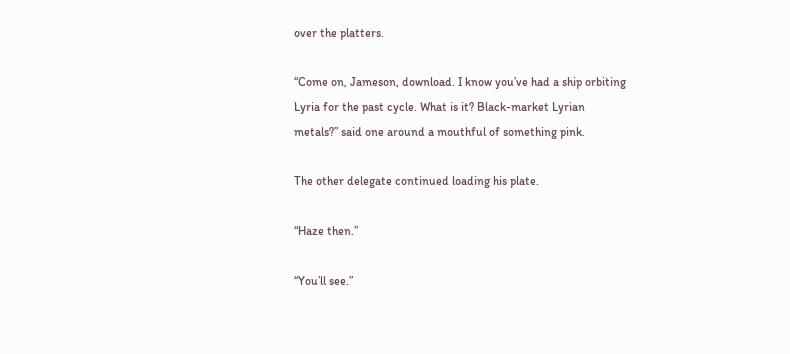over the platters.

“Come on, Jameson, download. I know you’ve had a ship orbiting Lyria for the past cycle. What is it? Black-market Lyrian metals?” said one around a mouthful of something pink.

The other delegate continued loading his plate.

“Haze then.”

“You’ll see.”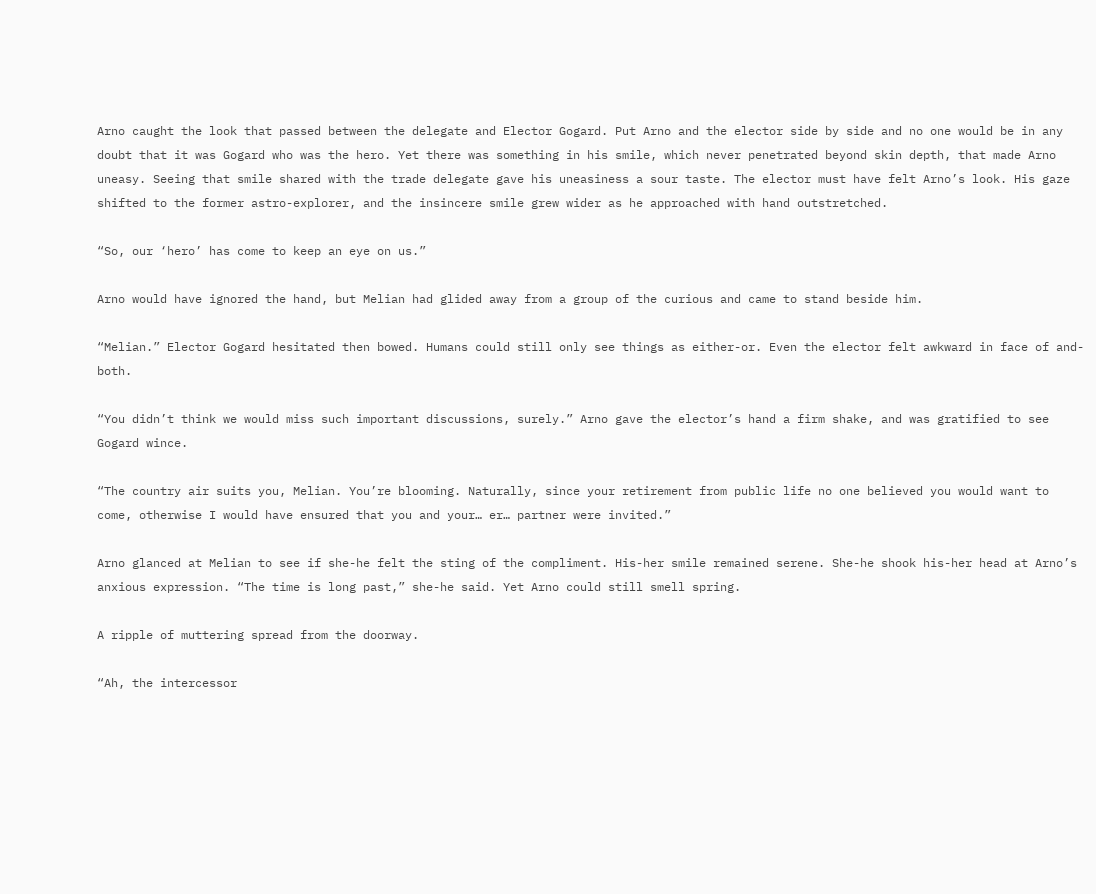Arno caught the look that passed between the delegate and Elector Gogard. Put Arno and the elector side by side and no one would be in any doubt that it was Gogard who was the hero. Yet there was something in his smile, which never penetrated beyond skin depth, that made Arno uneasy. Seeing that smile shared with the trade delegate gave his uneasiness a sour taste. The elector must have felt Arno’s look. His gaze shifted to the former astro-explorer, and the insincere smile grew wider as he approached with hand outstretched.

“So, our ‘hero’ has come to keep an eye on us.”

Arno would have ignored the hand, but Melian had glided away from a group of the curious and came to stand beside him.

“Melian.” Elector Gogard hesitated then bowed. Humans could still only see things as either-or. Even the elector felt awkward in face of and-both.

“You didn’t think we would miss such important discussions, surely.” Arno gave the elector’s hand a firm shake, and was gratified to see Gogard wince.

“The country air suits you, Melian. You’re blooming. Naturally, since your retirement from public life no one believed you would want to come, otherwise I would have ensured that you and your… er… partner were invited.”

Arno glanced at Melian to see if she-he felt the sting of the compliment. His-her smile remained serene. She-he shook his-her head at Arno’s anxious expression. “The time is long past,” she-he said. Yet Arno could still smell spring.

A ripple of muttering spread from the doorway.

“Ah, the intercessor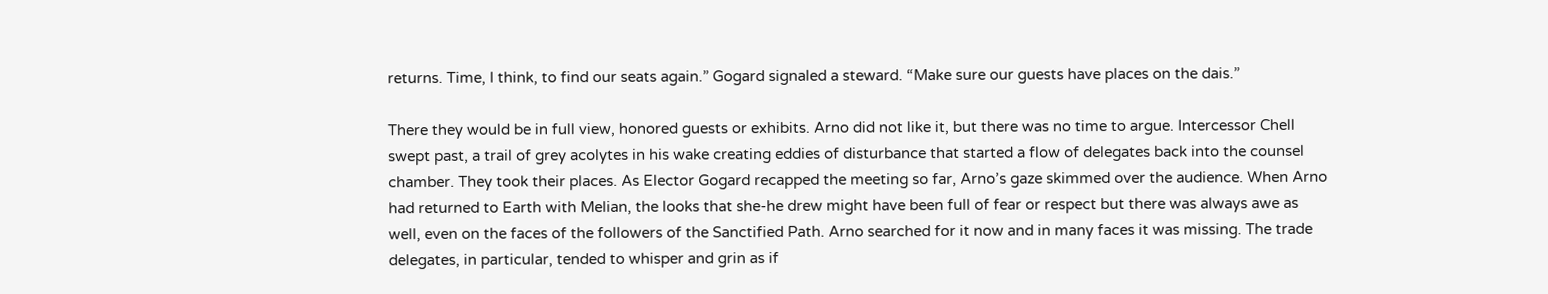returns. Time, I think, to find our seats again.” Gogard signaled a steward. “Make sure our guests have places on the dais.”

There they would be in full view, honored guests or exhibits. Arno did not like it, but there was no time to argue. Intercessor Chell swept past, a trail of grey acolytes in his wake creating eddies of disturbance that started a flow of delegates back into the counsel chamber. They took their places. As Elector Gogard recapped the meeting so far, Arno’s gaze skimmed over the audience. When Arno had returned to Earth with Melian, the looks that she-he drew might have been full of fear or respect but there was always awe as well, even on the faces of the followers of the Sanctified Path. Arno searched for it now and in many faces it was missing. The trade delegates, in particular, tended to whisper and grin as if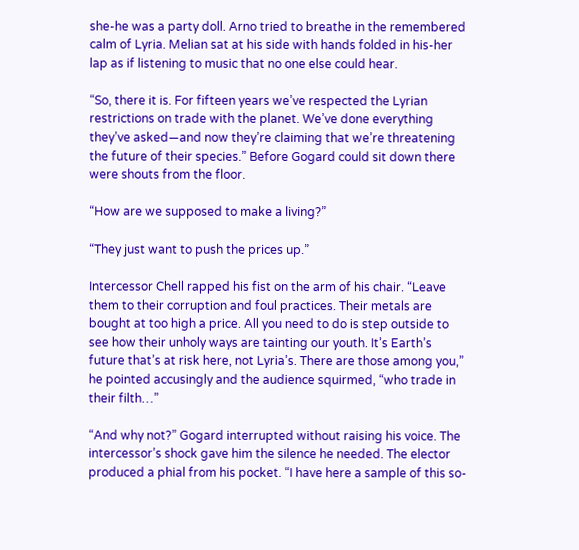she-he was a party doll. Arno tried to breathe in the remembered calm of Lyria. Melian sat at his side with hands folded in his-her lap as if listening to music that no one else could hear.

“So, there it is. For fifteen years we’ve respected the Lyrian restrictions on trade with the planet. We’ve done everything they’ve asked—and now they’re claiming that we’re threatening the future of their species.” Before Gogard could sit down there were shouts from the floor.

“How are we supposed to make a living?”

“They just want to push the prices up.”

Intercessor Chell rapped his fist on the arm of his chair. “Leave them to their corruption and foul practices. Their metals are bought at too high a price. All you need to do is step outside to see how their unholy ways are tainting our youth. It’s Earth’s future that’s at risk here, not Lyria’s. There are those among you,” he pointed accusingly and the audience squirmed, “who trade in their filth…”

“And why not?” Gogard interrupted without raising his voice. The intercessor’s shock gave him the silence he needed. The elector produced a phial from his pocket. “I have here a sample of this so-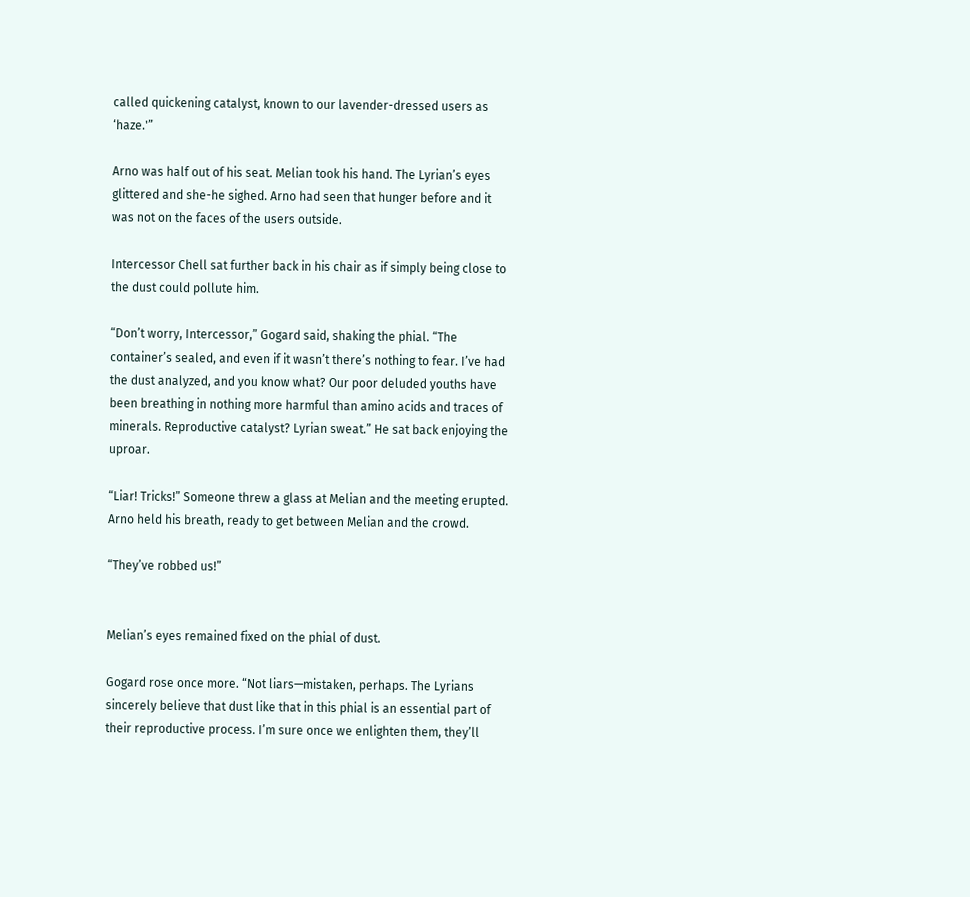called quickening catalyst, known to our lavender-dressed users as ‘haze.'”

Arno was half out of his seat. Melian took his hand. The Lyrian’s eyes glittered and she-he sighed. Arno had seen that hunger before and it was not on the faces of the users outside.

Intercessor Chell sat further back in his chair as if simply being close to the dust could pollute him.

“Don’t worry, Intercessor,” Gogard said, shaking the phial. “The container’s sealed, and even if it wasn’t there’s nothing to fear. I’ve had the dust analyzed, and you know what? Our poor deluded youths have been breathing in nothing more harmful than amino acids and traces of minerals. Reproductive catalyst? Lyrian sweat.” He sat back enjoying the uproar.

“Liar! Tricks!” Someone threw a glass at Melian and the meeting erupted. Arno held his breath, ready to get between Melian and the crowd.

“They’ve robbed us!”


Melian’s eyes remained fixed on the phial of dust.

Gogard rose once more. “Not liars—mistaken, perhaps. The Lyrians sincerely believe that dust like that in this phial is an essential part of their reproductive process. I’m sure once we enlighten them, they’ll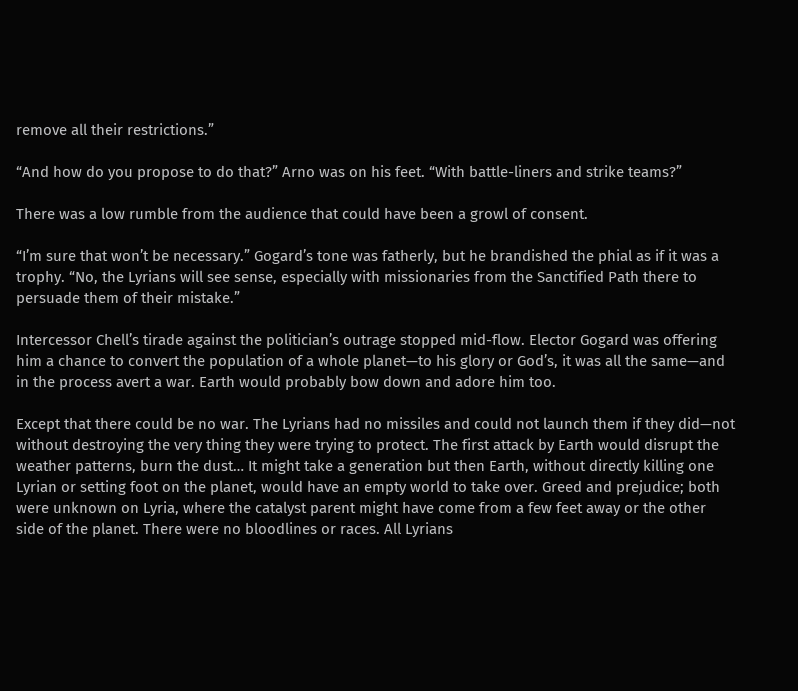remove all their restrictions.”

“And how do you propose to do that?” Arno was on his feet. “With battle-liners and strike teams?”

There was a low rumble from the audience that could have been a growl of consent.

“I’m sure that won’t be necessary.” Gogard’s tone was fatherly, but he brandished the phial as if it was a trophy. “No, the Lyrians will see sense, especially with missionaries from the Sanctified Path there to persuade them of their mistake.”

Intercessor Chell’s tirade against the politician’s outrage stopped mid-flow. Elector Gogard was offering him a chance to convert the population of a whole planet—to his glory or God’s, it was all the same—and in the process avert a war. Earth would probably bow down and adore him too.

Except that there could be no war. The Lyrians had no missiles and could not launch them if they did—not without destroying the very thing they were trying to protect. The first attack by Earth would disrupt the weather patterns, burn the dust… It might take a generation but then Earth, without directly killing one Lyrian or setting foot on the planet, would have an empty world to take over. Greed and prejudice; both were unknown on Lyria, where the catalyst parent might have come from a few feet away or the other side of the planet. There were no bloodlines or races. All Lyrians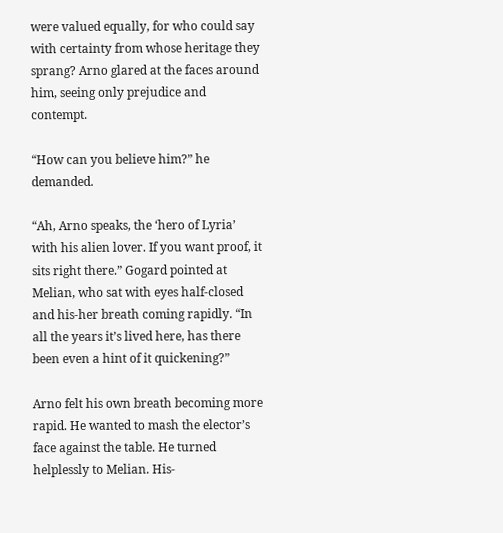were valued equally, for who could say with certainty from whose heritage they sprang? Arno glared at the faces around him, seeing only prejudice and contempt.

“How can you believe him?” he demanded.

“Ah, Arno speaks, the ‘hero of Lyria’ with his alien lover. If you want proof, it sits right there.” Gogard pointed at Melian, who sat with eyes half-closed and his-her breath coming rapidly. “In all the years it’s lived here, has there been even a hint of it quickening?”

Arno felt his own breath becoming more rapid. He wanted to mash the elector’s face against the table. He turned helplessly to Melian. His-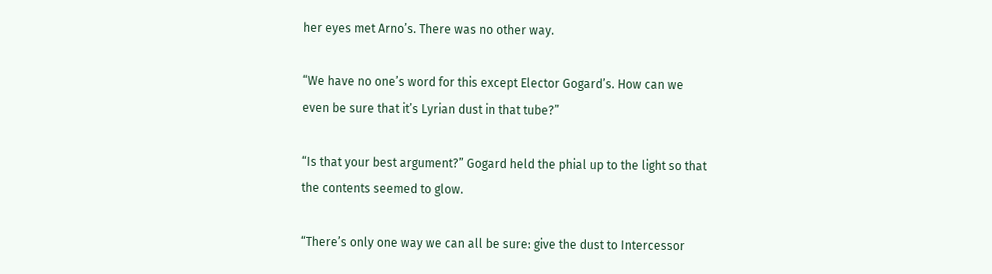her eyes met Arno’s. There was no other way.

“We have no one’s word for this except Elector Gogard’s. How can we even be sure that it’s Lyrian dust in that tube?”

“Is that your best argument?” Gogard held the phial up to the light so that the contents seemed to glow.

“There’s only one way we can all be sure: give the dust to Intercessor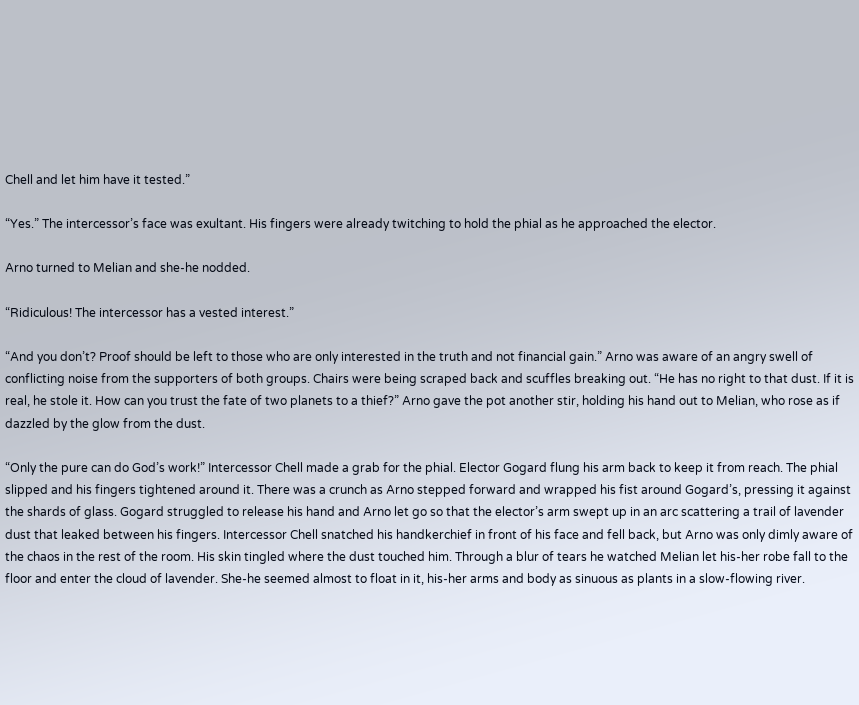Chell and let him have it tested.”

“Yes.” The intercessor’s face was exultant. His fingers were already twitching to hold the phial as he approached the elector.

Arno turned to Melian and she-he nodded.

“Ridiculous! The intercessor has a vested interest.”

“And you don’t? Proof should be left to those who are only interested in the truth and not financial gain.” Arno was aware of an angry swell of conflicting noise from the supporters of both groups. Chairs were being scraped back and scuffles breaking out. “He has no right to that dust. If it is real, he stole it. How can you trust the fate of two planets to a thief?” Arno gave the pot another stir, holding his hand out to Melian, who rose as if dazzled by the glow from the dust.

“Only the pure can do God’s work!” Intercessor Chell made a grab for the phial. Elector Gogard flung his arm back to keep it from reach. The phial slipped and his fingers tightened around it. There was a crunch as Arno stepped forward and wrapped his fist around Gogard’s, pressing it against the shards of glass. Gogard struggled to release his hand and Arno let go so that the elector’s arm swept up in an arc scattering a trail of lavender dust that leaked between his fingers. Intercessor Chell snatched his handkerchief in front of his face and fell back, but Arno was only dimly aware of the chaos in the rest of the room. His skin tingled where the dust touched him. Through a blur of tears he watched Melian let his-her robe fall to the floor and enter the cloud of lavender. She-he seemed almost to float in it, his-her arms and body as sinuous as plants in a slow-flowing river.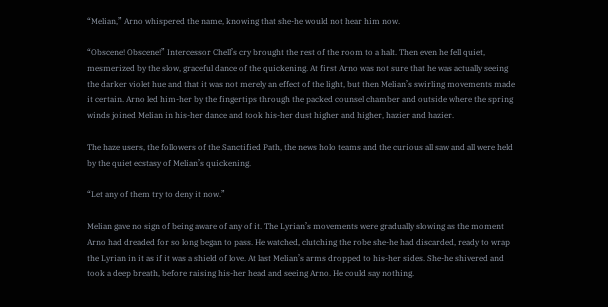“Melian,” Arno whispered the name, knowing that she-he would not hear him now.

“Obscene! Obscene!” Intercessor Chell’s cry brought the rest of the room to a halt. Then even he fell quiet, mesmerized by the slow, graceful dance of the quickening. At first Arno was not sure that he was actually seeing the darker violet hue and that it was not merely an effect of the light, but then Melian’s swirling movements made it certain. Arno led him-her by the fingertips through the packed counsel chamber and outside where the spring winds joined Melian in his-her dance and took his-her dust higher and higher, hazier and hazier.

The haze users, the followers of the Sanctified Path, the news holo teams and the curious all saw and all were held by the quiet ecstasy of Melian’s quickening.

“Let any of them try to deny it now.”

Melian gave no sign of being aware of any of it. The Lyrian’s movements were gradually slowing as the moment Arno had dreaded for so long began to pass. He watched, clutching the robe she-he had discarded, ready to wrap the Lyrian in it as if it was a shield of love. At last Melian’s arms dropped to his-her sides. She-he shivered and took a deep breath, before raising his-her head and seeing Arno. He could say nothing.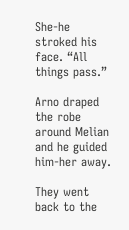She-he stroked his face. “All things pass.”

Arno draped the robe around Melian and he guided him-her away.

They went back to the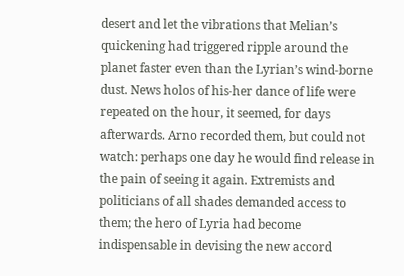desert and let the vibrations that Melian’s quickening had triggered ripple around the planet faster even than the Lyrian’s wind-borne dust. News holos of his-her dance of life were repeated on the hour, it seemed, for days afterwards. Arno recorded them, but could not watch: perhaps one day he would find release in the pain of seeing it again. Extremists and politicians of all shades demanded access to them; the hero of Lyria had become indispensable in devising the new accord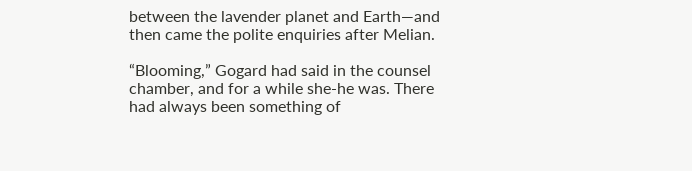between the lavender planet and Earth—and then came the polite enquiries after Melian.

“Blooming,” Gogard had said in the counsel chamber, and for a while she-he was. There had always been something of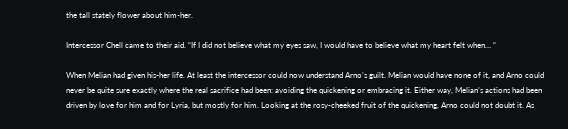the tall stately flower about him-her.

Intercessor Chell came to their aid. “If I did not believe what my eyes saw, I would have to believe what my heart felt when… “

When Melian had given his-her life. At least the intercessor could now understand Arno’s guilt. Melian would have none of it, and Arno could never be quite sure exactly where the real sacrifice had been: avoiding the quickening or embracing it. Either way, Melian’s actions had been driven by love for him and for Lyria, but mostly for him. Looking at the rosy-cheeked fruit of the quickening, Arno could not doubt it. As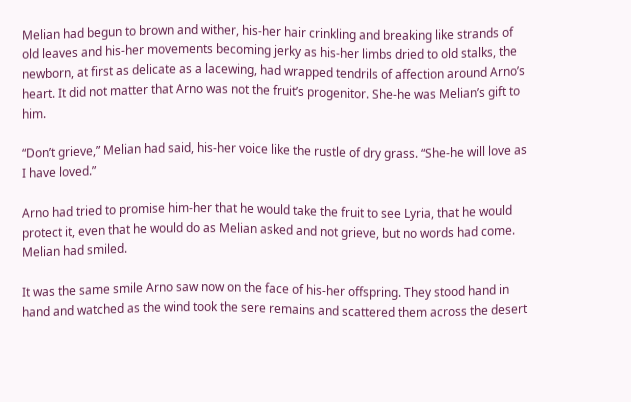Melian had begun to brown and wither, his-her hair crinkling and breaking like strands of old leaves and his-her movements becoming jerky as his-her limbs dried to old stalks, the newborn, at first as delicate as a lacewing, had wrapped tendrils of affection around Arno’s heart. It did not matter that Arno was not the fruit’s progenitor. She-he was Melian’s gift to him.

“Don’t grieve,” Melian had said, his-her voice like the rustle of dry grass. “She-he will love as I have loved.”

Arno had tried to promise him-her that he would take the fruit to see Lyria, that he would protect it, even that he would do as Melian asked and not grieve, but no words had come. Melian had smiled.

It was the same smile Arno saw now on the face of his-her offspring. They stood hand in hand and watched as the wind took the sere remains and scattered them across the desert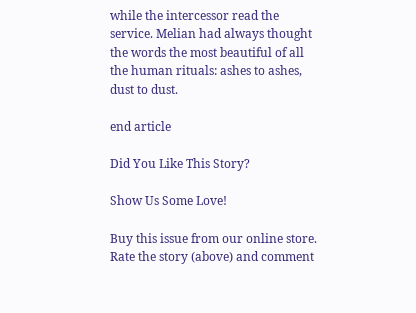while the intercessor read the service. Melian had always thought the words the most beautiful of all the human rituals: ashes to ashes, dust to dust.

end article

Did You Like This Story?

Show Us Some Love!

Buy this issue from our online store.
Rate the story (above) and comment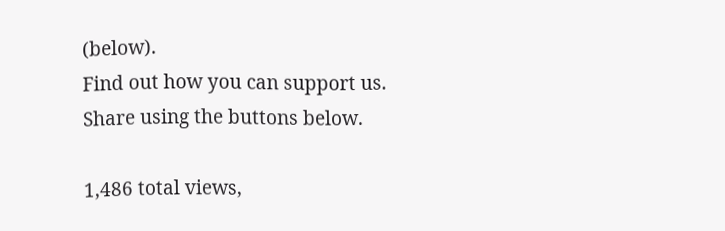(below).
Find out how you can support us.
Share using the buttons below.

1,486 total views,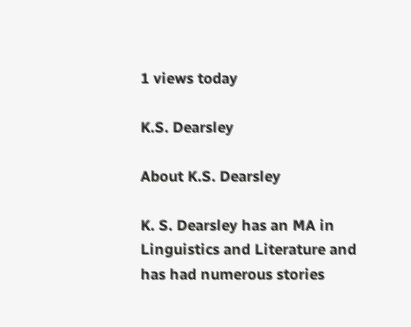1 views today

K.S. Dearsley

About K.S. Dearsley

K. S. Dearsley has an MA in Linguistics and Literature and has had numerous stories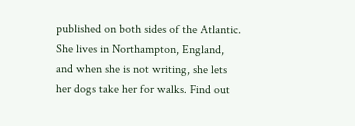published on both sides of the Atlantic. She lives in Northampton, England, and when she is not writing, she lets her dogs take her for walks. Find out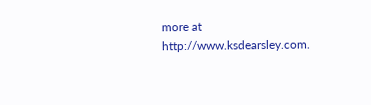more at http://www.ksdearsley.com.